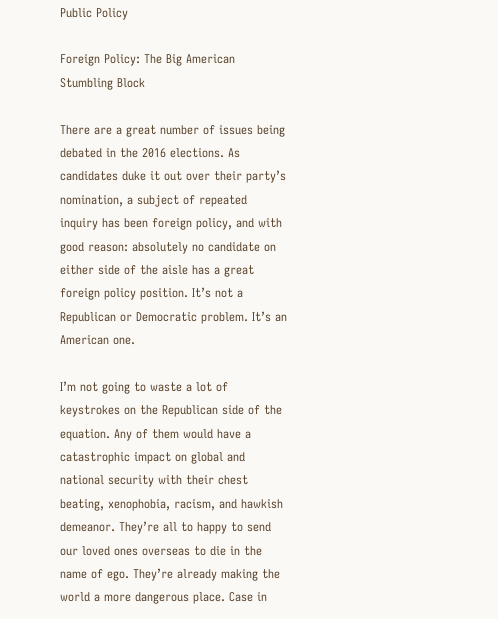Public Policy

Foreign Policy: The Big American Stumbling Block

There are a great number of issues being debated in the 2016 elections. As candidates duke it out over their party’s nomination, a subject of repeated inquiry has been foreign policy, and with good reason: absolutely no candidate on either side of the aisle has a great foreign policy position. It’s not a Republican or Democratic problem. It’s an American one.

I’m not going to waste a lot of keystrokes on the Republican side of the equation. Any of them would have a catastrophic impact on global and national security with their chest beating, xenophobia, racism, and hawkish demeanor. They’re all to happy to send our loved ones overseas to die in the name of ego. They’re already making the world a more dangerous place. Case in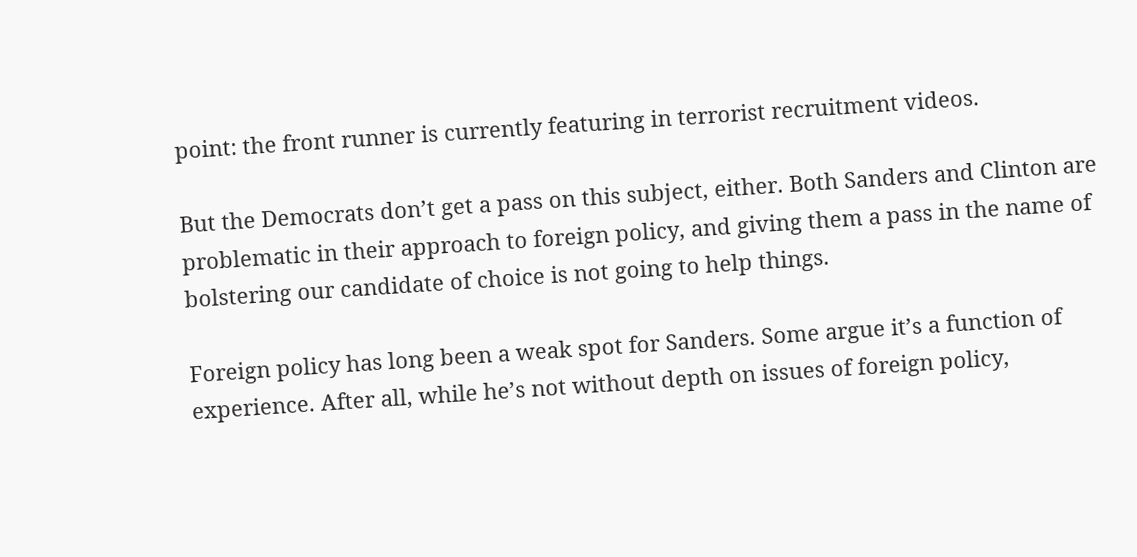point: the front runner is currently featuring in terrorist recruitment videos.

But the Democrats don’t get a pass on this subject, either. Both Sanders and Clinton are problematic in their approach to foreign policy, and giving them a pass in the name of bolstering our candidate of choice is not going to help things.

Foreign policy has long been a weak spot for Sanders. Some argue it’s a function of experience. After all, while he’s not without depth on issues of foreign policy,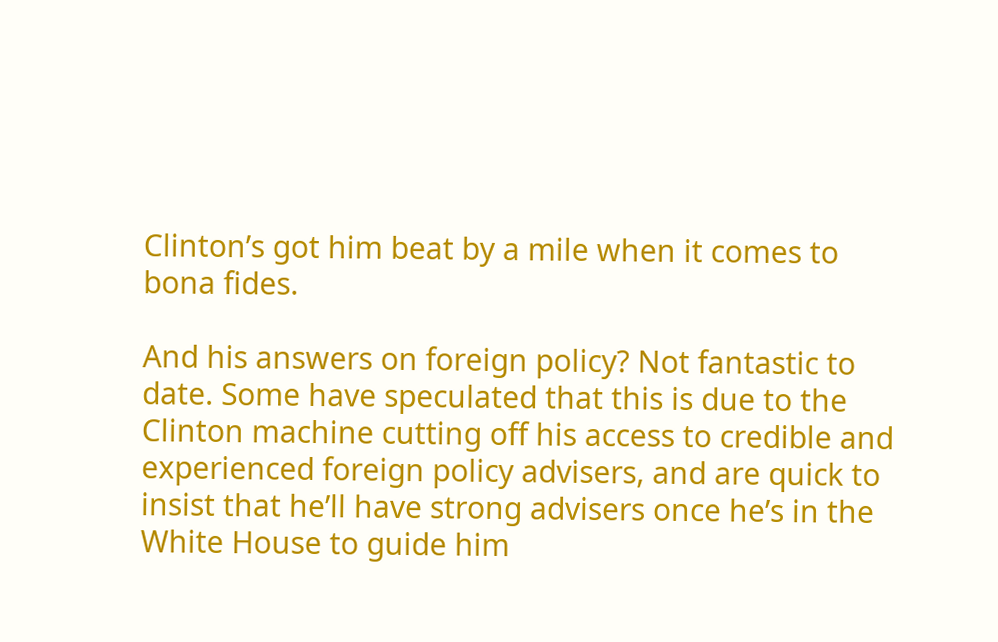Clinton’s got him beat by a mile when it comes to bona fides.

And his answers on foreign policy? Not fantastic to date. Some have speculated that this is due to the Clinton machine cutting off his access to credible and experienced foreign policy advisers, and are quick to insist that he’ll have strong advisers once he’s in the White House to guide him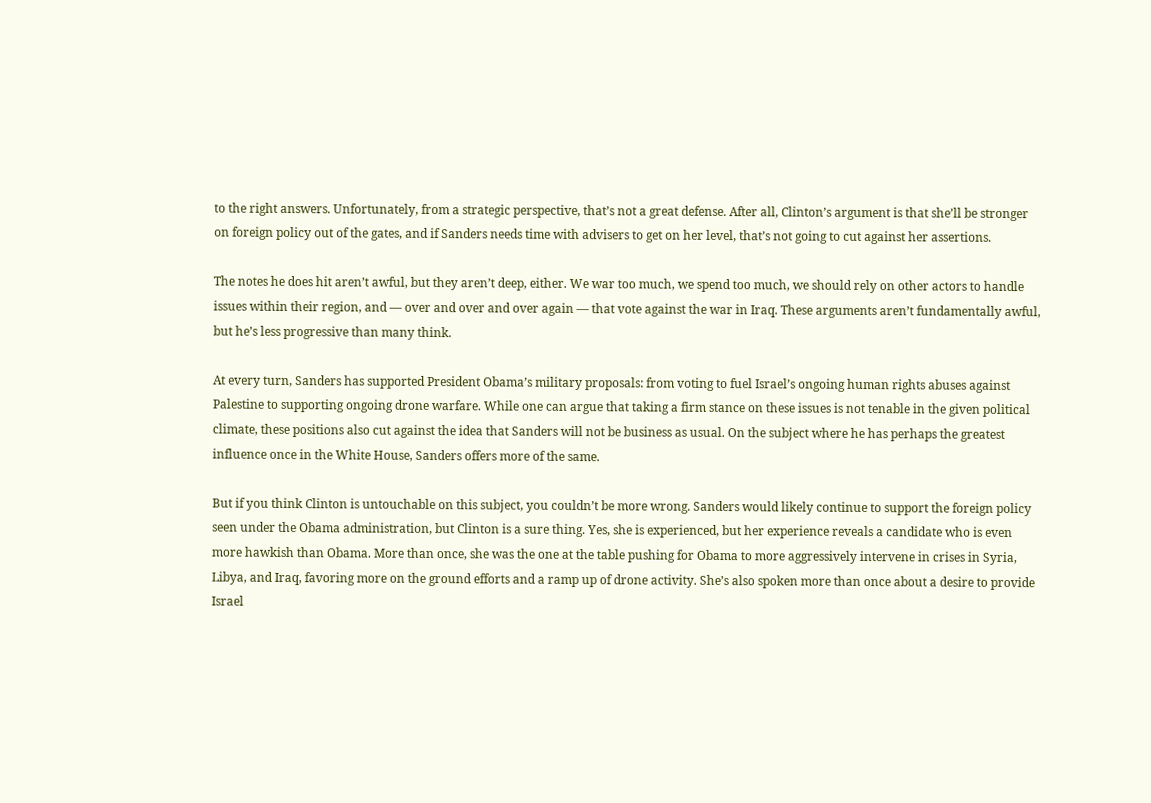to the right answers. Unfortunately, from a strategic perspective, that’s not a great defense. After all, Clinton’s argument is that she’ll be stronger on foreign policy out of the gates, and if Sanders needs time with advisers to get on her level, that’s not going to cut against her assertions.

The notes he does hit aren’t awful, but they aren’t deep, either. We war too much, we spend too much, we should rely on other actors to handle issues within their region, and — over and over and over again — that vote against the war in Iraq. These arguments aren’t fundamentally awful, but he’s less progressive than many think.

At every turn, Sanders has supported President Obama’s military proposals: from voting to fuel Israel’s ongoing human rights abuses against Palestine to supporting ongoing drone warfare. While one can argue that taking a firm stance on these issues is not tenable in the given political climate, these positions also cut against the idea that Sanders will not be business as usual. On the subject where he has perhaps the greatest influence once in the White House, Sanders offers more of the same.

But if you think Clinton is untouchable on this subject, you couldn’t be more wrong. Sanders would likely continue to support the foreign policy seen under the Obama administration, but Clinton is a sure thing. Yes, she is experienced, but her experience reveals a candidate who is even more hawkish than Obama. More than once, she was the one at the table pushing for Obama to more aggressively intervene in crises in Syria, Libya, and Iraq, favoring more on the ground efforts and a ramp up of drone activity. She’s also spoken more than once about a desire to provide Israel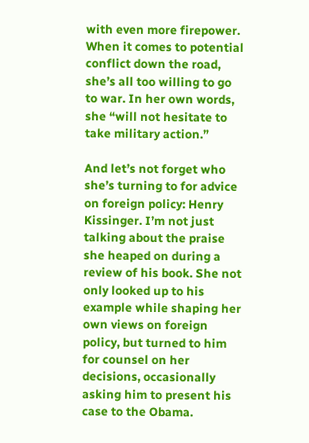with even more firepower. When it comes to potential conflict down the road, she’s all too willing to go to war. In her own words, she “will not hesitate to take military action.”

And let’s not forget who she’s turning to for advice on foreign policy: Henry Kissinger. I’m not just talking about the praise she heaped on during a review of his book. She not only looked up to his example while shaping her own views on foreign policy, but turned to him for counsel on her decisions, occasionally asking him to present his case to the Obama.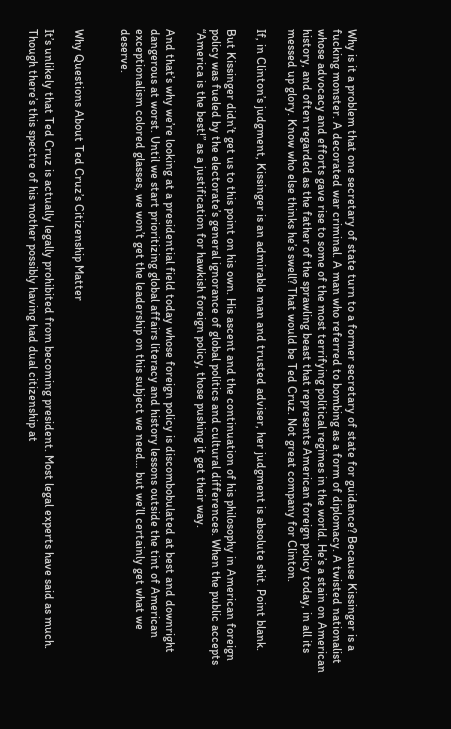Why is it a problem that one secretary of state turn to a former secretary of state for guidance? Because Kissinger is a fucking monster. A decorated war criminal. A man who referred to bombing as a form of diplomacy. A twisted nationalist whose advocacy and efforts gave rise to some of the most terrifying political regimes in the world. He’s a stain on American history, and often regarded as the father of the sprawling beast that represents American foreign policy today, in all its messed up glory. Know who else thinks he’s swell? That would be Ted Cruz. Not great company for Clinton.

If, in Clinton’s judgment, Kissinger is an admirable man and trusted adviser, her judgment is absolute shit. Point blank.

But Kissinger didn’t get us to this point on his own. His ascent and the continuation of his philosophy in American foreign policy was fueled by the electorate’s general ignorance of global politics and cultural differences. When the public accepts “America is the best!” as a justification for hawkish foreign policy, those pushing it get their way.

And that’s why we’re looking at a presidential field today whose foreign policy is discombobulated at best and downright dangerous at worst. Until we start prioritizing global affairs literacy and history lessons outside the tint of American exceptionalism colored glasses, we won’t get the leadership on this subject we need… but we’ll certainly get what we deserve.


Why Questions About Ted Cruz’s Citizenship Matter

It’s unlikely that Ted Cruz is actually legally prohibited from becoming president. Most legal experts have said as much. Though there’s this spectre of his mother possibly having had dual citizenship at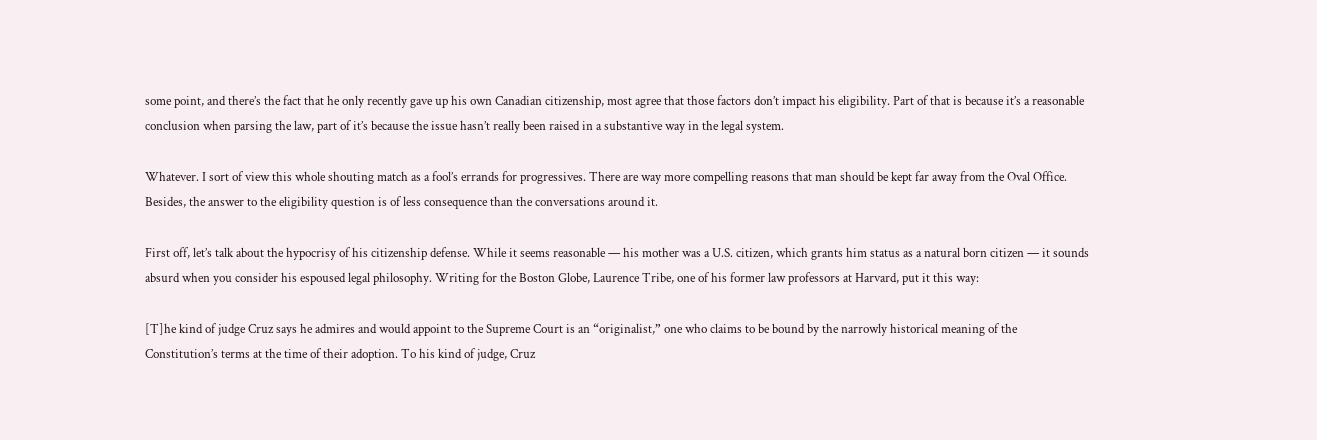some point, and there’s the fact that he only recently gave up his own Canadian citizenship, most agree that those factors don’t impact his eligibility. Part of that is because it’s a reasonable conclusion when parsing the law, part of it’s because the issue hasn’t really been raised in a substantive way in the legal system.

Whatever. I sort of view this whole shouting match as a fool’s errands for progressives. There are way more compelling reasons that man should be kept far away from the Oval Office. Besides, the answer to the eligibility question is of less consequence than the conversations around it.

First off, let’s talk about the hypocrisy of his citizenship defense. While it seems reasonable — his mother was a U.S. citizen, which grants him status as a natural born citizen — it sounds absurd when you consider his espoused legal philosophy. Writing for the Boston Globe, Laurence Tribe, one of his former law professors at Harvard, put it this way:

[T]he kind of judge Cruz says he admires and would appoint to the Supreme Court is an “originalist,” one who claims to be bound by the narrowly historical meaning of the Constitution’s terms at the time of their adoption. To his kind of judge, Cruz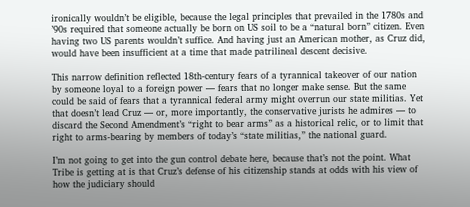ironically wouldn’t be eligible, because the legal principles that prevailed in the 1780s and ’90s required that someone actually be born on US soil to be a “natural born” citizen. Even having two US parents wouldn’t suffice. And having just an American mother, as Cruz did, would have been insufficient at a time that made patrilineal descent decisive.

This narrow definition reflected 18th-century fears of a tyrannical takeover of our nation by someone loyal to a foreign power — fears that no longer make sense. But the same could be said of fears that a tyrannical federal army might overrun our state militias. Yet that doesn’t lead Cruz — or, more importantly, the conservative jurists he admires — to discard the Second Amendment’s “right to bear arms” as a historical relic, or to limit that right to arms-bearing by members of today’s “state militias,” the national guard.

I’m not going to get into the gun control debate here, because that’s not the point. What Tribe is getting at is that Cruz’s defense of his citizenship stands at odds with his view of how the judiciary should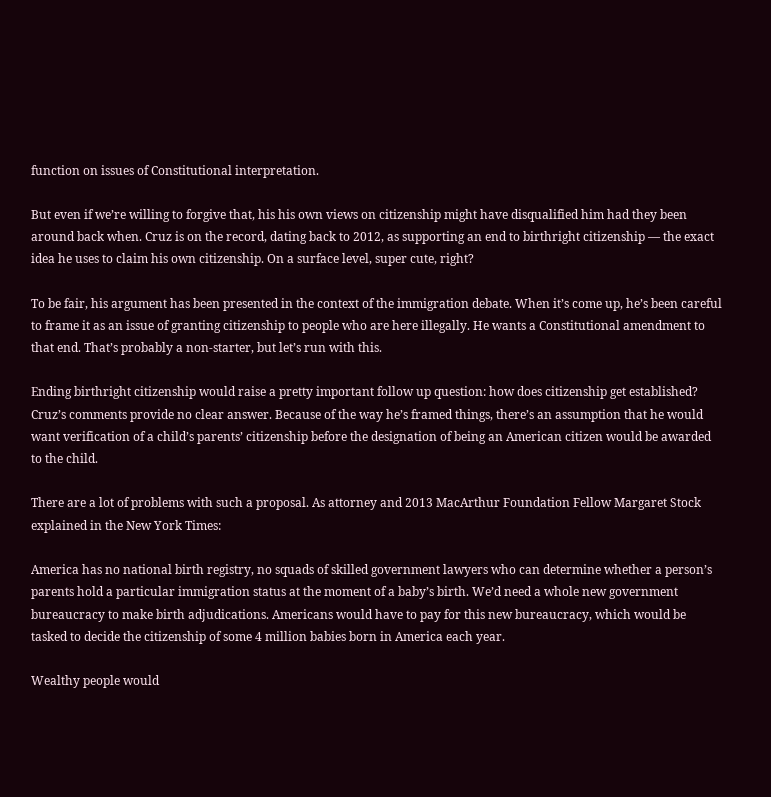function on issues of Constitutional interpretation.

But even if we’re willing to forgive that, his his own views on citizenship might have disqualified him had they been around back when. Cruz is on the record, dating back to 2012, as supporting an end to birthright citizenship — the exact idea he uses to claim his own citizenship. On a surface level, super cute, right?

To be fair, his argument has been presented in the context of the immigration debate. When it’s come up, he’s been careful to frame it as an issue of granting citizenship to people who are here illegally. He wants a Constitutional amendment to that end. That’s probably a non-starter, but let’s run with this.

Ending birthright citizenship would raise a pretty important follow up question: how does citizenship get established? Cruz’s comments provide no clear answer. Because of the way he’s framed things, there’s an assumption that he would want verification of a child’s parents’ citizenship before the designation of being an American citizen would be awarded to the child.

There are a lot of problems with such a proposal. As attorney and 2013 MacArthur Foundation Fellow Margaret Stock explained in the New York Times:

America has no national birth registry, no squads of skilled government lawyers who can determine whether a person’s parents hold a particular immigration status at the moment of a baby’s birth. We’d need a whole new government bureaucracy to make birth adjudications. Americans would have to pay for this new bureaucracy, which would be tasked to decide the citizenship of some 4 million babies born in America each year.

Wealthy people would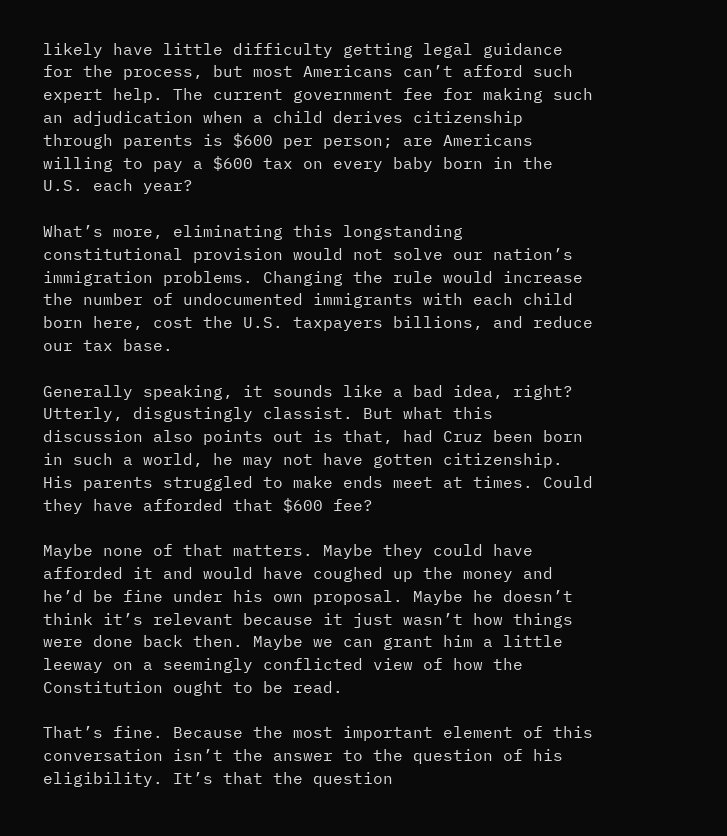likely have little difficulty getting legal guidance for the process, but most Americans can’t afford such expert help. The current government fee for making such an adjudication when a child derives citizenship through parents is $600 per person; are Americans willing to pay a $600 tax on every baby born in the U.S. each year?

What’s more, eliminating this longstanding constitutional provision would not solve our nation’s immigration problems. Changing the rule would increase the number of undocumented immigrants with each child born here, cost the U.S. taxpayers billions, and reduce our tax base.

Generally speaking, it sounds like a bad idea, right? Utterly, disgustingly classist. But what this discussion also points out is that, had Cruz been born in such a world, he may not have gotten citizenship. His parents struggled to make ends meet at times. Could they have afforded that $600 fee?

Maybe none of that matters. Maybe they could have afforded it and would have coughed up the money and he’d be fine under his own proposal. Maybe he doesn’t think it’s relevant because it just wasn’t how things were done back then. Maybe we can grant him a little leeway on a seemingly conflicted view of how the Constitution ought to be read.

That’s fine. Because the most important element of this conversation isn’t the answer to the question of his eligibility. It’s that the question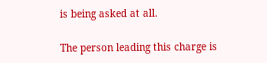is being asked at all.

The person leading this charge is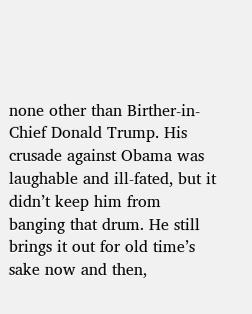none other than Birther-in-Chief Donald Trump. His crusade against Obama was laughable and ill-fated, but it didn’t keep him from banging that drum. He still brings it out for old time’s sake now and then,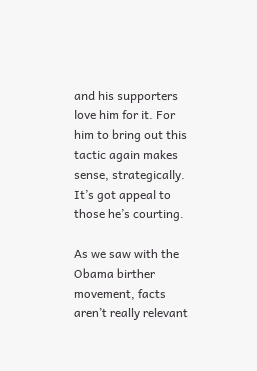and his supporters love him for it. For him to bring out this tactic again makes sense, strategically. It’s got appeal to those he’s courting.

As we saw with the Obama birther movement, facts aren’t really relevant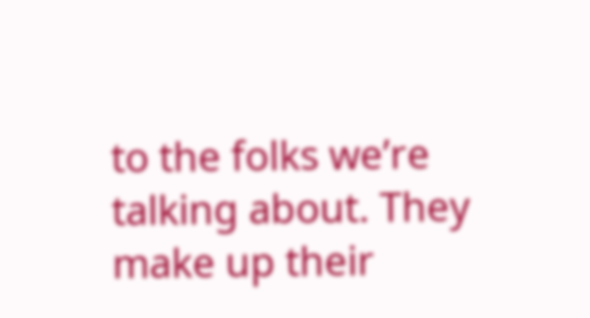to the folks we’re talking about. They make up their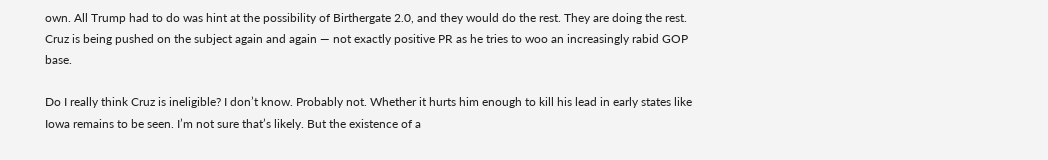own. All Trump had to do was hint at the possibility of Birthergate 2.0, and they would do the rest. They are doing the rest. Cruz is being pushed on the subject again and again — not exactly positive PR as he tries to woo an increasingly rabid GOP base.

Do I really think Cruz is ineligible? I don’t know. Probably not. Whether it hurts him enough to kill his lead in early states like Iowa remains to be seen. I’m not sure that’s likely. But the existence of a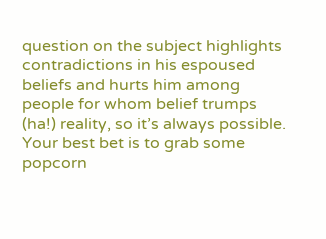question on the subject highlights contradictions in his espoused beliefs and hurts him among people for whom belief trumps (ha!) reality, so it’s always possible. Your best bet is to grab some popcorn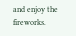and enjoy the fireworks.